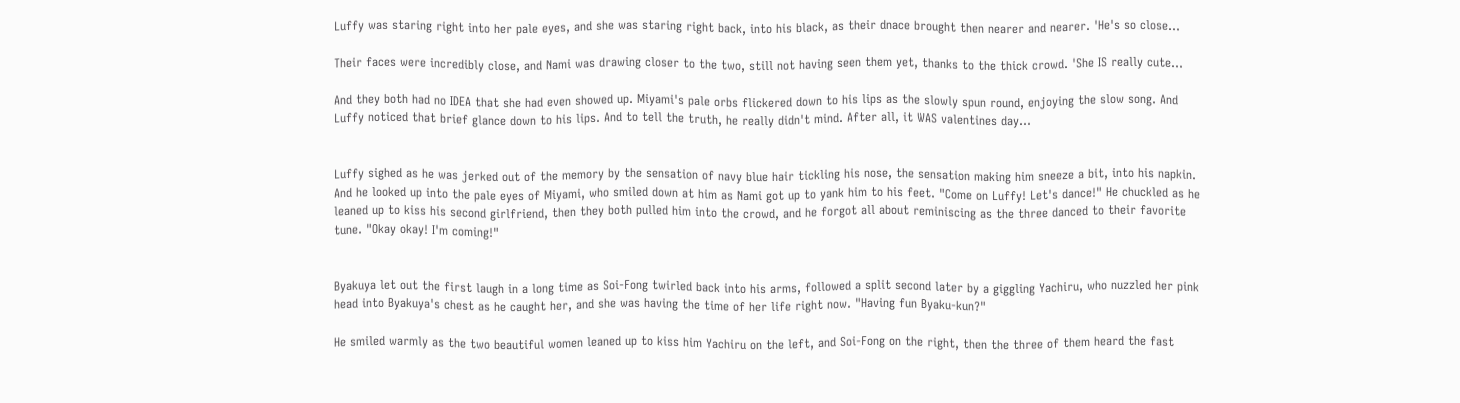Luffy was staring right into her pale eyes, and she was staring right back, into his black, as their dnace brought then nearer and nearer. 'He's so close...

Their faces were incredibly close, and Nami was drawing closer to the two, still not having seen them yet, thanks to the thick crowd. 'She IS really cute...

And they both had no IDEA that she had even showed up. Miyami's pale orbs flickered down to his lips as the slowly spun round, enjoying the slow song. And Luffy noticed that brief glance down to his lips. And to tell the truth, he really didn't mind. After all, it WAS valentines day...


Luffy sighed as he was jerked out of the memory by the sensation of navy blue hair tickling his nose, the sensation making him sneeze a bit, into his napkin. And he looked up into the pale eyes of Miyami, who smiled down at him as Nami got up to yank him to his feet. "Come on Luffy! Let's dance!" He chuckled as he leaned up to kiss his second girlfriend, then they both pulled him into the crowd, and he forgot all about reminiscing as the three danced to their favorite tune. "Okay okay! I'm coming!"


Byakuya let out the first laugh in a long time as Soi-Fong twirled back into his arms, followed a split second later by a giggling Yachiru, who nuzzled her pink head into Byakuya's chest as he caught her, and she was having the time of her life right now. "Having fun Byaku-kun?"

He smiled warmly as the two beautiful women leaned up to kiss him Yachiru on the left, and Soi-Fong on the right, then the three of them heard the fast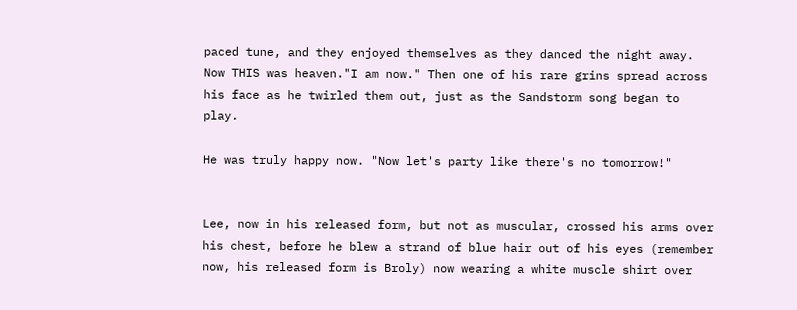paced tune, and they enjoyed themselves as they danced the night away. Now THIS was heaven."I am now." Then one of his rare grins spread across his face as he twirled them out, just as the Sandstorm song began to play.

He was truly happy now. "Now let's party like there's no tomorrow!"


Lee, now in his released form, but not as muscular, crossed his arms over his chest, before he blew a strand of blue hair out of his eyes (remember now, his released form is Broly) now wearing a white muscle shirt over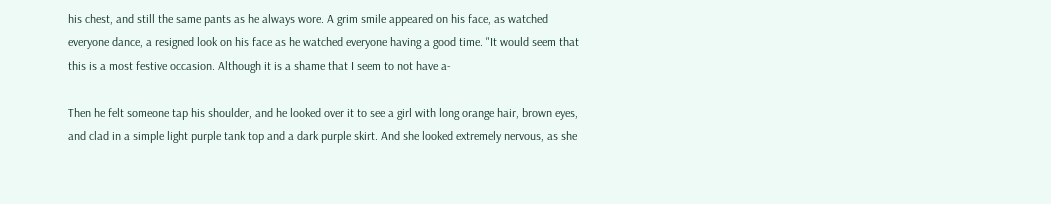his chest, and still the same pants as he always wore. A grim smile appeared on his face, as watched everyone dance, a resigned look on his face as he watched everyone having a good time. "It would seem that this is a most festive occasion. Although it is a shame that I seem to not have a-

Then he felt someone tap his shoulder, and he looked over it to see a girl with long orange hair, brown eyes, and clad in a simple light purple tank top and a dark purple skirt. And she looked extremely nervous, as she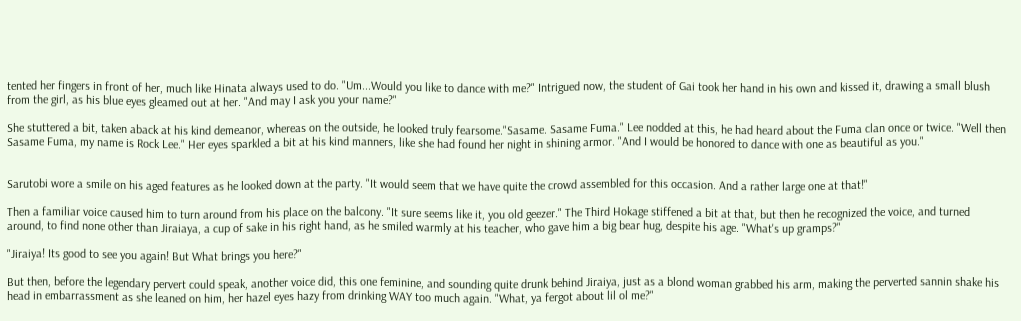tented her fingers in front of her, much like Hinata always used to do. "Um...Would you like to dance with me?" Intrigued now, the student of Gai took her hand in his own and kissed it, drawing a small blush from the girl, as his blue eyes gleamed out at her. "And may I ask you your name?"

She stuttered a bit, taken aback at his kind demeanor, whereas on the outside, he looked truly fearsome."Sasame. Sasame Fuma." Lee nodded at this, he had heard about the Fuma clan once or twice. "Well then Sasame Fuma, my name is Rock Lee." Her eyes sparkled a bit at his kind manners, like she had found her night in shining armor. "And I would be honored to dance with one as beautiful as you."


Sarutobi wore a smile on his aged features as he looked down at the party. "It would seem that we have quite the crowd assembled for this occasion. And a rather large one at that!"

Then a familiar voice caused him to turn around from his place on the balcony. "It sure seems like it, you old geezer." The Third Hokage stiffened a bit at that, but then he recognized the voice, and turned around, to find none other than Jiraiaya, a cup of sake in his right hand, as he smiled warmly at his teacher, who gave him a big bear hug, despite his age. "What's up gramps?"

"Jiraiya! Its good to see you again! But What brings you here?"

But then, before the legendary pervert could speak, another voice did, this one feminine, and sounding quite drunk behind Jiraiya, just as a blond woman grabbed his arm, making the perverted sannin shake his head in embarrassment as she leaned on him, her hazel eyes hazy from drinking WAY too much again. "What, ya fergot about lil ol me?"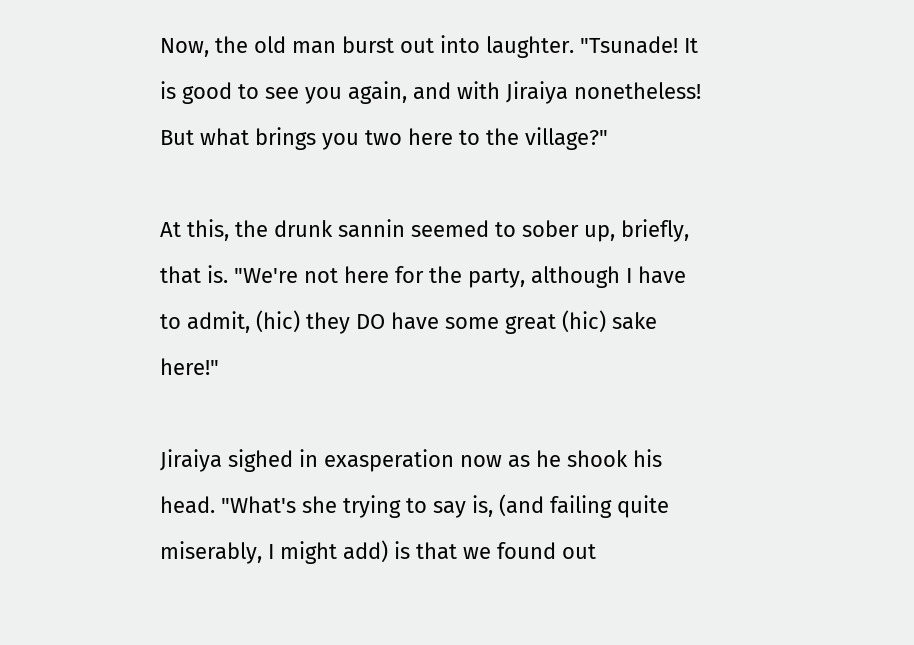Now, the old man burst out into laughter. "Tsunade! It is good to see you again, and with Jiraiya nonetheless! But what brings you two here to the village?"

At this, the drunk sannin seemed to sober up, briefly, that is. "We're not here for the party, although I have to admit, (hic) they DO have some great (hic) sake here!"

Jiraiya sighed in exasperation now as he shook his head. "What's she trying to say is, (and failing quite miserably, I might add) is that we found out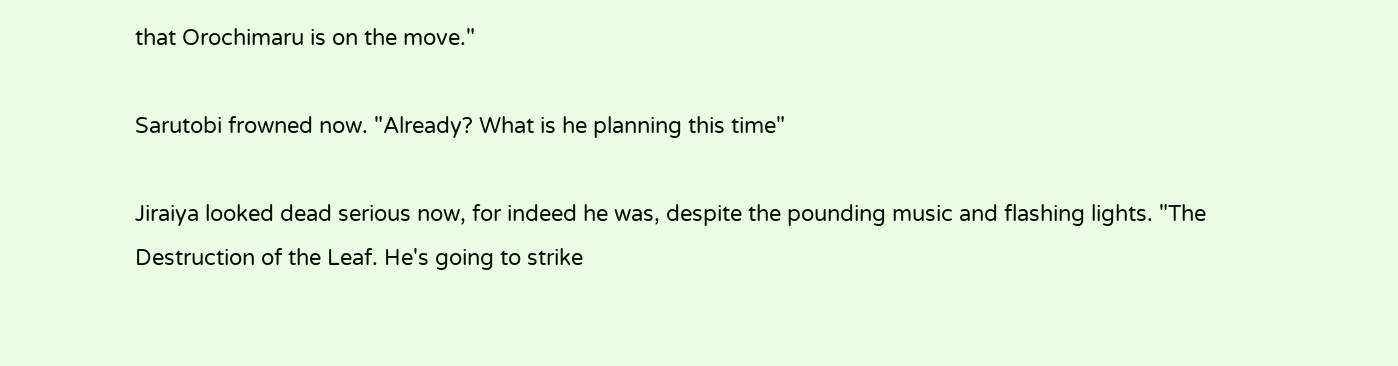that Orochimaru is on the move."

Sarutobi frowned now. "Already? What is he planning this time"

Jiraiya looked dead serious now, for indeed he was, despite the pounding music and flashing lights. "The Destruction of the Leaf. He's going to strike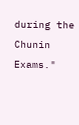during the Chunin Exams."